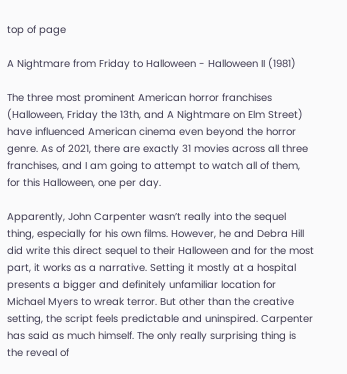top of page

A Nightmare from Friday to Halloween - Halloween II (1981)

The three most prominent American horror franchises (Halloween, Friday the 13th, and A Nightmare on Elm Street) have influenced American cinema even beyond the horror genre. As of 2021, there are exactly 31 movies across all three franchises, and I am going to attempt to watch all of them, for this Halloween, one per day.

Apparently, John Carpenter wasn’t really into the sequel thing, especially for his own films. However, he and Debra Hill did write this direct sequel to their Halloween and for the most part, it works as a narrative. Setting it mostly at a hospital presents a bigger and definitely unfamiliar location for Michael Myers to wreak terror. But other than the creative setting, the script feels predictable and uninspired. Carpenter has said as much himself. The only really surprising thing is the reveal of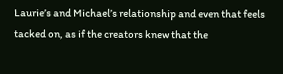Laurie’s and Michael’s relationship and even that feels tacked on, as if the creators knew that the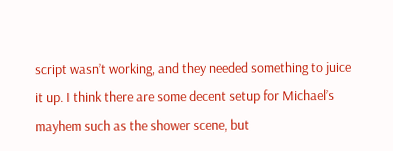script wasn’t working, and they needed something to juice it up. I think there are some decent setup for Michael’s mayhem such as the shower scene, but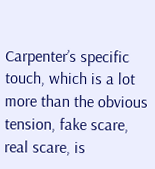Carpenter’s specific touch, which is a lot more than the obvious tension, fake scare, real scare, is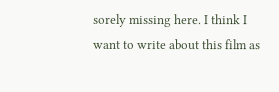sorely missing here. I think I want to write about this film as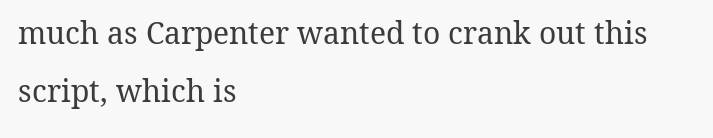much as Carpenter wanted to crank out this script, which is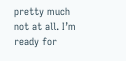pretty much not at all. I’m ready for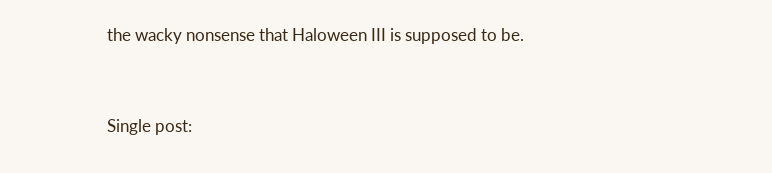the wacky nonsense that Haloween III is supposed to be.


Single post: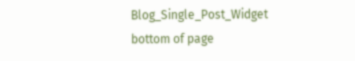Blog_Single_Post_Widget
bottom of page